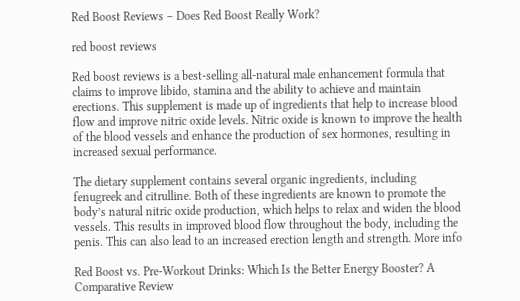Red Boost Reviews – Does Red Boost Really Work?

red boost reviews

Red boost reviews is a best-selling all-natural male enhancement formula that claims to improve libido, stamina and the ability to achieve and maintain erections. This supplement is made up of ingredients that help to increase blood flow and improve nitric oxide levels. Nitric oxide is known to improve the health of the blood vessels and enhance the production of sex hormones, resulting in increased sexual performance.

The dietary supplement contains several organic ingredients, including fenugreek and citrulline. Both of these ingredients are known to promote the body’s natural nitric oxide production, which helps to relax and widen the blood vessels. This results in improved blood flow throughout the body, including the penis. This can also lead to an increased erection length and strength. More info

Red Boost vs. Pre-Workout Drinks: Which Is the Better Energy Booster? A Comparative Review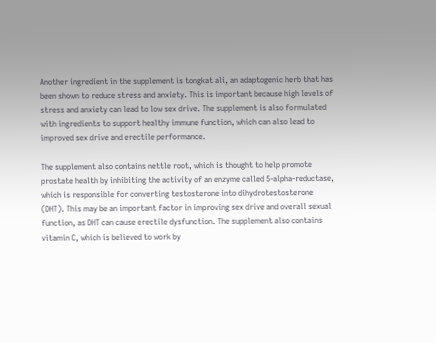Another ingredient in the supplement is tongkat ali, an adaptogenic herb that has been shown to reduce stress and anxiety. This is important because high levels of stress and anxiety can lead to low sex drive. The supplement is also formulated with ingredients to support healthy immune function, which can also lead to improved sex drive and erectile performance.

The supplement also contains nettle root, which is thought to help promote prostate health by inhibiting the activity of an enzyme called 5-alpha-reductase, which is responsible for converting testosterone into dihydrotestosterone (DHT). This may be an important factor in improving sex drive and overall sexual function, as DHT can cause erectile dysfunction. The supplement also contains vitamin C, which is believed to work by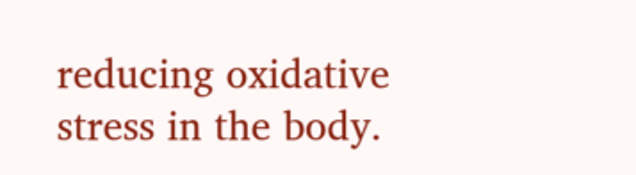reducing oxidative stress in the body.